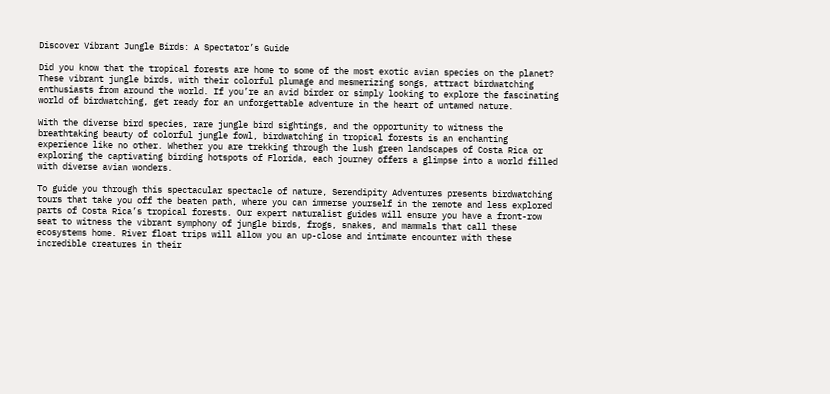Discover Vibrant Jungle Birds: A Spectator’s Guide

Did you know that the tropical forests are home to some of the most exotic avian species on the planet? These vibrant jungle birds, with their colorful plumage and mesmerizing songs, attract birdwatching enthusiasts from around the world. If you’re an avid birder or simply looking to explore the fascinating world of birdwatching, get ready for an unforgettable adventure in the heart of untamed nature.

With the diverse bird species, rare jungle bird sightings, and the opportunity to witness the breathtaking beauty of colorful jungle fowl, birdwatching in tropical forests is an enchanting experience like no other. Whether you are trekking through the lush green landscapes of Costa Rica or exploring the captivating birding hotspots of Florida, each journey offers a glimpse into a world filled with diverse avian wonders.

To guide you through this spectacular spectacle of nature, Serendipity Adventures presents birdwatching tours that take you off the beaten path, where you can immerse yourself in the remote and less explored parts of Costa Rica’s tropical forests. Our expert naturalist guides will ensure you have a front-row seat to witness the vibrant symphony of jungle birds, frogs, snakes, and mammals that call these ecosystems home. River float trips will allow you an up-close and intimate encounter with these incredible creatures in their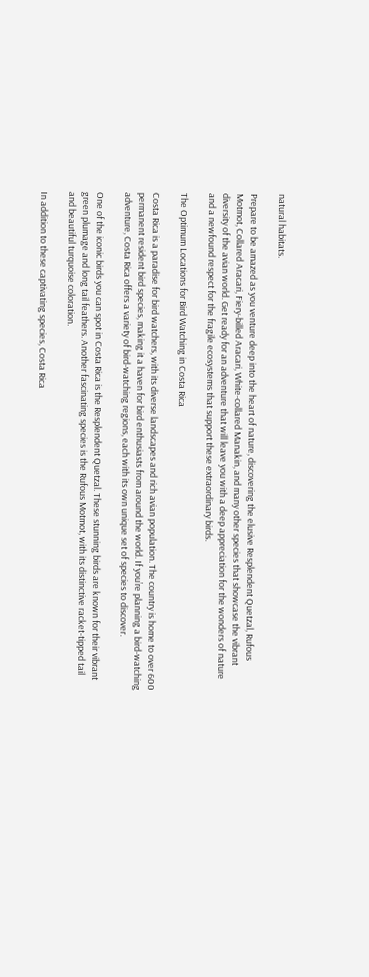natural habitats.

Prepare to be amazed as you venture deep into the heart of nature, discovering the elusive Resplendent Quetzal, Rufous Motmot, Collared Aracari, Fiery-billed Aracari, White-collared Manakin, and many other species that showcase the vibrant diversity of the avian world. Get ready for an adventure that will leave you with a deep appreciation for the wonders of nature and a newfound respect for the fragile ecosystems that support these extraordinary birds.

The Optimum Locations for Bird Watching in Costa Rica

Costa Rica is a paradise for bird watchers, with its diverse landscapes and rich avian population. The country is home to over 600 permanent resident bird species, making it a haven for bird enthusiasts from around the world. If you’re planning a bird-watching adventure, Costa Rica offers a variety of bird-watching regions, each with its own unique set of species to discover.

One of the iconic birds you can spot in Costa Rica is the Resplendent Quetzal. These stunning birds are known for their vibrant green plumage and long tail feathers. Another fascinating species is the Rufous Motmot, with its distinctive racket-tipped tail and beautiful turquoise coloration.

In addition to these captivating species, Costa Rica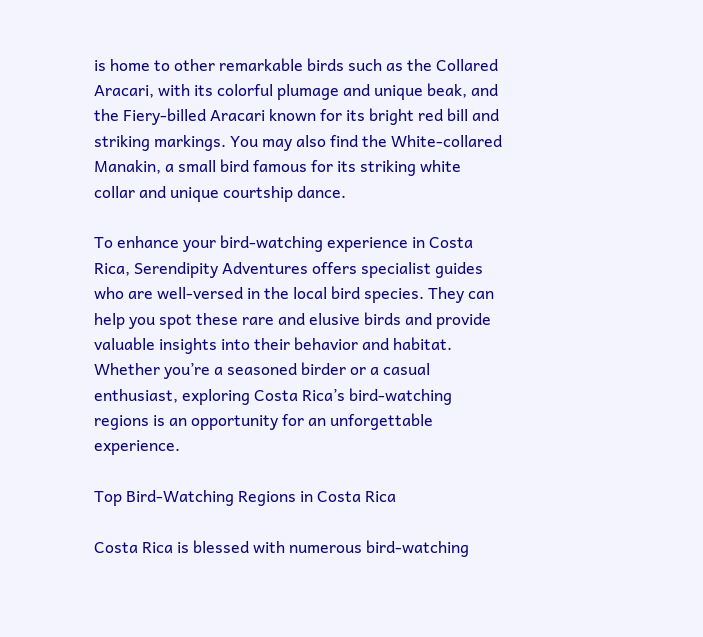is home to other remarkable birds such as the Collared Aracari, with its colorful plumage and unique beak, and the Fiery-billed Aracari known for its bright red bill and striking markings. You may also find the White-collared Manakin, a small bird famous for its striking white collar and unique courtship dance.

To enhance your bird-watching experience in Costa Rica, Serendipity Adventures offers specialist guides who are well-versed in the local bird species. They can help you spot these rare and elusive birds and provide valuable insights into their behavior and habitat. Whether you’re a seasoned birder or a casual enthusiast, exploring Costa Rica’s bird-watching regions is an opportunity for an unforgettable experience.

Top Bird-Watching Regions in Costa Rica

Costa Rica is blessed with numerous bird-watching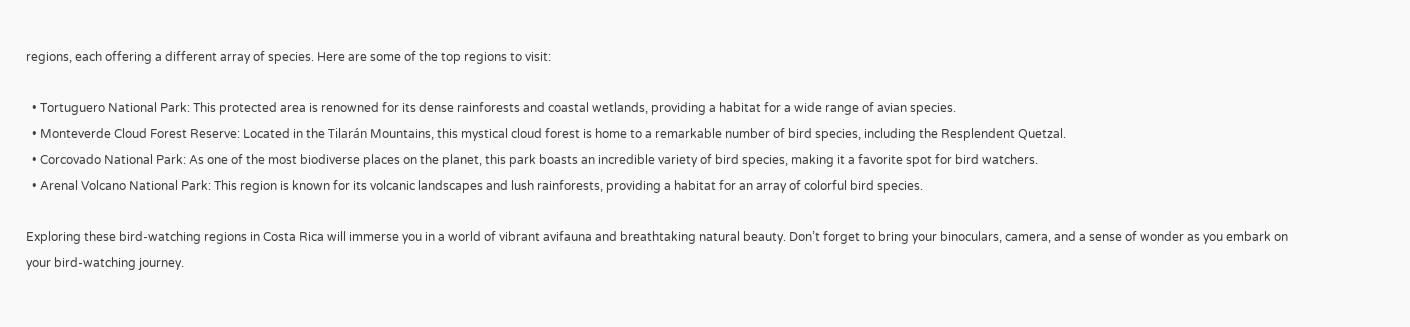regions, each offering a different array of species. Here are some of the top regions to visit:

  • Tortuguero National Park: This protected area is renowned for its dense rainforests and coastal wetlands, providing a habitat for a wide range of avian species.
  • Monteverde Cloud Forest Reserve: Located in the Tilarán Mountains, this mystical cloud forest is home to a remarkable number of bird species, including the Resplendent Quetzal.
  • Corcovado National Park: As one of the most biodiverse places on the planet, this park boasts an incredible variety of bird species, making it a favorite spot for bird watchers.
  • Arenal Volcano National Park: This region is known for its volcanic landscapes and lush rainforests, providing a habitat for an array of colorful bird species.

Exploring these bird-watching regions in Costa Rica will immerse you in a world of vibrant avifauna and breathtaking natural beauty. Don’t forget to bring your binoculars, camera, and a sense of wonder as you embark on your bird-watching journey.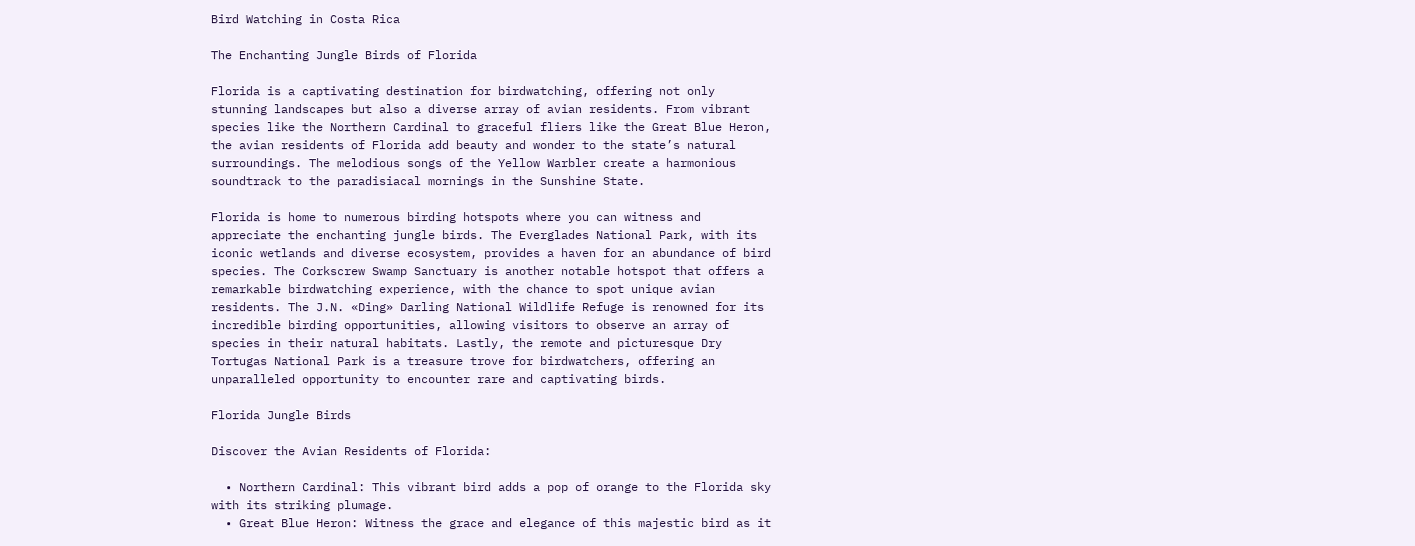Bird Watching in Costa Rica

The Enchanting Jungle Birds of Florida

Florida is a captivating destination for birdwatching, offering not only stunning landscapes but also a diverse array of avian residents. From vibrant species like the Northern Cardinal to graceful fliers like the Great Blue Heron, the avian residents of Florida add beauty and wonder to the state’s natural surroundings. The melodious songs of the Yellow Warbler create a harmonious soundtrack to the paradisiacal mornings in the Sunshine State.

Florida is home to numerous birding hotspots where you can witness and appreciate the enchanting jungle birds. The Everglades National Park, with its iconic wetlands and diverse ecosystem, provides a haven for an abundance of bird species. The Corkscrew Swamp Sanctuary is another notable hotspot that offers a remarkable birdwatching experience, with the chance to spot unique avian residents. The J.N. «Ding» Darling National Wildlife Refuge is renowned for its incredible birding opportunities, allowing visitors to observe an array of species in their natural habitats. Lastly, the remote and picturesque Dry Tortugas National Park is a treasure trove for birdwatchers, offering an unparalleled opportunity to encounter rare and captivating birds.

Florida Jungle Birds

Discover the Avian Residents of Florida:

  • Northern Cardinal: This vibrant bird adds a pop of orange to the Florida sky with its striking plumage.
  • Great Blue Heron: Witness the grace and elegance of this majestic bird as it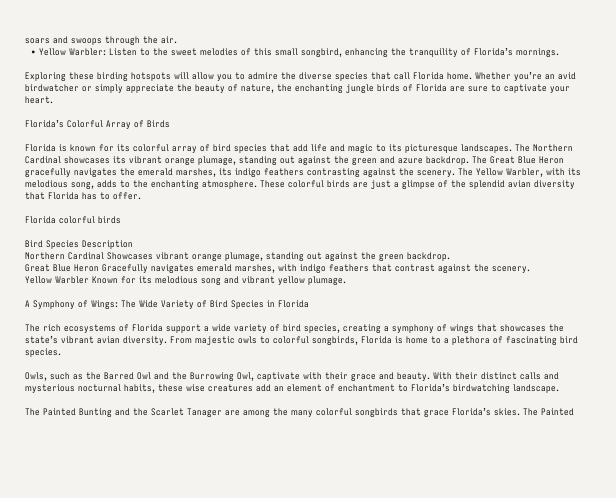soars and swoops through the air.
  • Yellow Warbler: Listen to the sweet melodies of this small songbird, enhancing the tranquility of Florida’s mornings.

Exploring these birding hotspots will allow you to admire the diverse species that call Florida home. Whether you’re an avid birdwatcher or simply appreciate the beauty of nature, the enchanting jungle birds of Florida are sure to captivate your heart.

Florida’s Colorful Array of Birds

Florida is known for its colorful array of bird species that add life and magic to its picturesque landscapes. The Northern Cardinal showcases its vibrant orange plumage, standing out against the green and azure backdrop. The Great Blue Heron gracefully navigates the emerald marshes, its indigo feathers contrasting against the scenery. The Yellow Warbler, with its melodious song, adds to the enchanting atmosphere. These colorful birds are just a glimpse of the splendid avian diversity that Florida has to offer.

Florida colorful birds

Bird Species Description
Northern Cardinal Showcases vibrant orange plumage, standing out against the green backdrop.
Great Blue Heron Gracefully navigates emerald marshes, with indigo feathers that contrast against the scenery.
Yellow Warbler Known for its melodious song and vibrant yellow plumage.

A Symphony of Wings: The Wide Variety of Bird Species in Florida

The rich ecosystems of Florida support a wide variety of bird species, creating a symphony of wings that showcases the state’s vibrant avian diversity. From majestic owls to colorful songbirds, Florida is home to a plethora of fascinating bird species.

Owls, such as the Barred Owl and the Burrowing Owl, captivate with their grace and beauty. With their distinct calls and mysterious nocturnal habits, these wise creatures add an element of enchantment to Florida’s birdwatching landscape.

The Painted Bunting and the Scarlet Tanager are among the many colorful songbirds that grace Florida’s skies. The Painted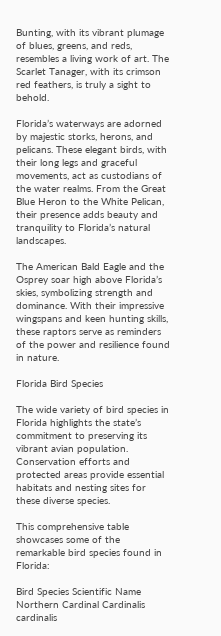Bunting, with its vibrant plumage of blues, greens, and reds, resembles a living work of art. The Scarlet Tanager, with its crimson red feathers, is truly a sight to behold.

Florida’s waterways are adorned by majestic storks, herons, and pelicans. These elegant birds, with their long legs and graceful movements, act as custodians of the water realms. From the Great Blue Heron to the White Pelican, their presence adds beauty and tranquility to Florida’s natural landscapes.

The American Bald Eagle and the Osprey soar high above Florida’s skies, symbolizing strength and dominance. With their impressive wingspans and keen hunting skills, these raptors serve as reminders of the power and resilience found in nature.

Florida Bird Species

The wide variety of bird species in Florida highlights the state’s commitment to preserving its vibrant avian population. Conservation efforts and protected areas provide essential habitats and nesting sites for these diverse species.

This comprehensive table showcases some of the remarkable bird species found in Florida:

Bird Species Scientific Name
Northern Cardinal Cardinalis cardinalis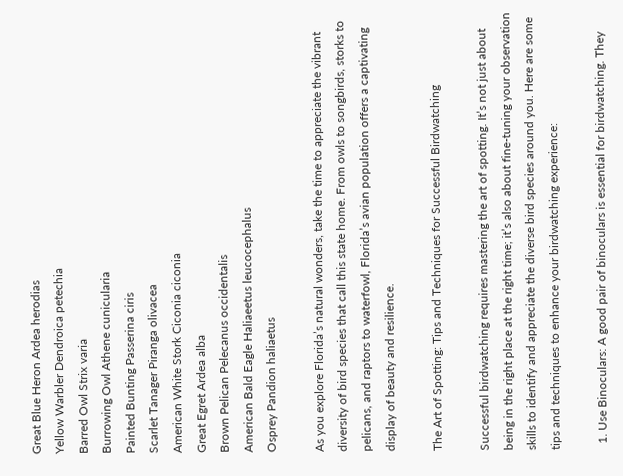Great Blue Heron Ardea herodias
Yellow Warbler Dendroica petechia
Barred Owl Strix varia
Burrowing Owl Athene cunicularia
Painted Bunting Passerina ciris
Scarlet Tanager Piranga olivacea
American White Stork Ciconia ciconia
Great Egret Ardea alba
Brown Pelican Pelecanus occidentalis
American Bald Eagle Haliaeetus leucocephalus
Osprey Pandion haliaetus

As you explore Florida’s natural wonders, take the time to appreciate the vibrant diversity of bird species that call this state home. From owls to songbirds, storks to pelicans, and raptors to waterfowl, Florida’s avian population offers a captivating display of beauty and resilience.

The Art of Spotting: Tips and Techniques for Successful Birdwatching

Successful birdwatching requires mastering the art of spotting. It’s not just about being in the right place at the right time; it’s also about fine-tuning your observation skills to identify and appreciate the diverse bird species around you. Here are some tips and techniques to enhance your birdwatching experience:

  1. Use Binoculars: A good pair of binoculars is essential for birdwatching. They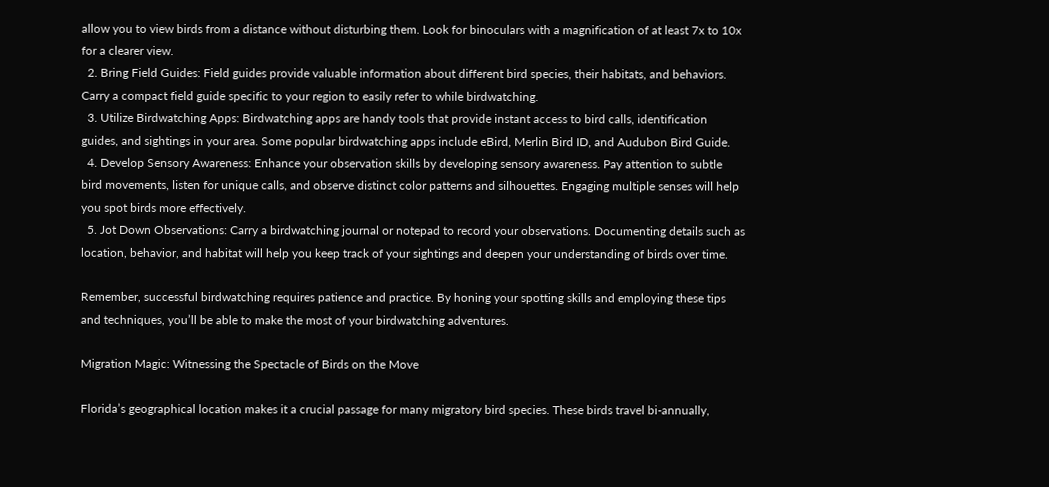allow you to view birds from a distance without disturbing them. Look for binoculars with a magnification of at least 7x to 10x for a clearer view.
  2. Bring Field Guides: Field guides provide valuable information about different bird species, their habitats, and behaviors. Carry a compact field guide specific to your region to easily refer to while birdwatching.
  3. Utilize Birdwatching Apps: Birdwatching apps are handy tools that provide instant access to bird calls, identification guides, and sightings in your area. Some popular birdwatching apps include eBird, Merlin Bird ID, and Audubon Bird Guide.
  4. Develop Sensory Awareness: Enhance your observation skills by developing sensory awareness. Pay attention to subtle bird movements, listen for unique calls, and observe distinct color patterns and silhouettes. Engaging multiple senses will help you spot birds more effectively.
  5. Jot Down Observations: Carry a birdwatching journal or notepad to record your observations. Documenting details such as location, behavior, and habitat will help you keep track of your sightings and deepen your understanding of birds over time.

Remember, successful birdwatching requires patience and practice. By honing your spotting skills and employing these tips and techniques, you’ll be able to make the most of your birdwatching adventures.

Migration Magic: Witnessing the Spectacle of Birds on the Move

Florida’s geographical location makes it a crucial passage for many migratory bird species. These birds travel bi-annually,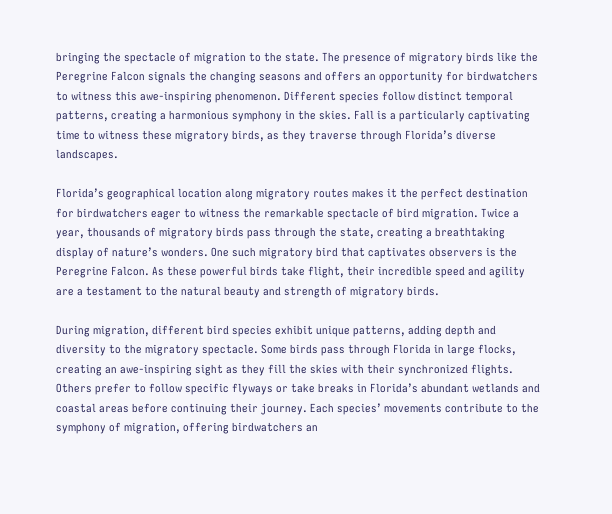bringing the spectacle of migration to the state. The presence of migratory birds like the Peregrine Falcon signals the changing seasons and offers an opportunity for birdwatchers to witness this awe-inspiring phenomenon. Different species follow distinct temporal patterns, creating a harmonious symphony in the skies. Fall is a particularly captivating time to witness these migratory birds, as they traverse through Florida’s diverse landscapes.

Florida’s geographical location along migratory routes makes it the perfect destination for birdwatchers eager to witness the remarkable spectacle of bird migration. Twice a year, thousands of migratory birds pass through the state, creating a breathtaking display of nature’s wonders. One such migratory bird that captivates observers is the Peregrine Falcon. As these powerful birds take flight, their incredible speed and agility are a testament to the natural beauty and strength of migratory birds.

During migration, different bird species exhibit unique patterns, adding depth and diversity to the migratory spectacle. Some birds pass through Florida in large flocks, creating an awe-inspiring sight as they fill the skies with their synchronized flights. Others prefer to follow specific flyways or take breaks in Florida’s abundant wetlands and coastal areas before continuing their journey. Each species’ movements contribute to the symphony of migration, offering birdwatchers an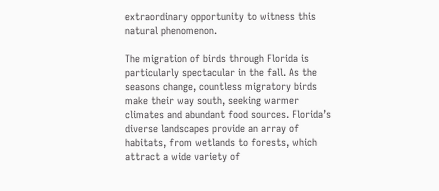extraordinary opportunity to witness this natural phenomenon.

The migration of birds through Florida is particularly spectacular in the fall. As the seasons change, countless migratory birds make their way south, seeking warmer climates and abundant food sources. Florida’s diverse landscapes provide an array of habitats, from wetlands to forests, which attract a wide variety of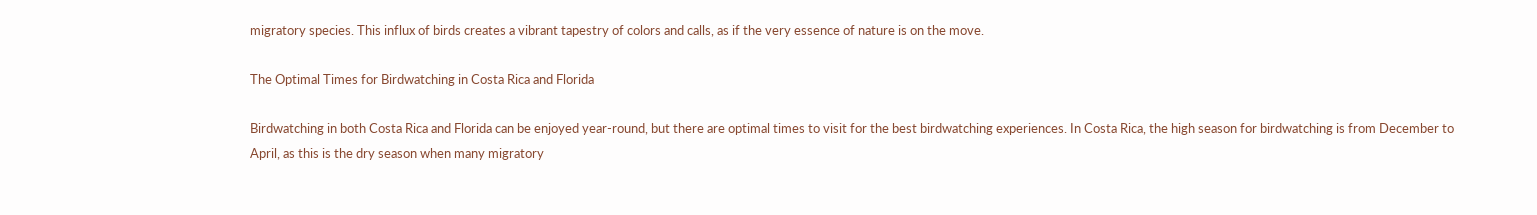migratory species. This influx of birds creates a vibrant tapestry of colors and calls, as if the very essence of nature is on the move.

The Optimal Times for Birdwatching in Costa Rica and Florida

Birdwatching in both Costa Rica and Florida can be enjoyed year-round, but there are optimal times to visit for the best birdwatching experiences. In Costa Rica, the high season for birdwatching is from December to April, as this is the dry season when many migratory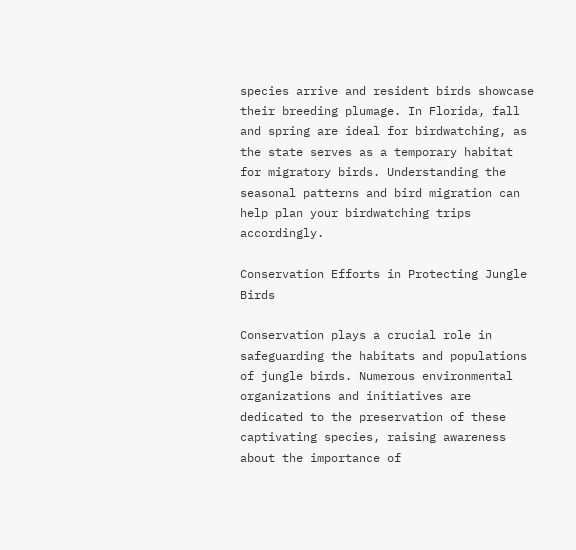species arrive and resident birds showcase their breeding plumage. In Florida, fall and spring are ideal for birdwatching, as the state serves as a temporary habitat for migratory birds. Understanding the seasonal patterns and bird migration can help plan your birdwatching trips accordingly.

Conservation Efforts in Protecting Jungle Birds

Conservation plays a crucial role in safeguarding the habitats and populations of jungle birds. Numerous environmental organizations and initiatives are dedicated to the preservation of these captivating species, raising awareness about the importance of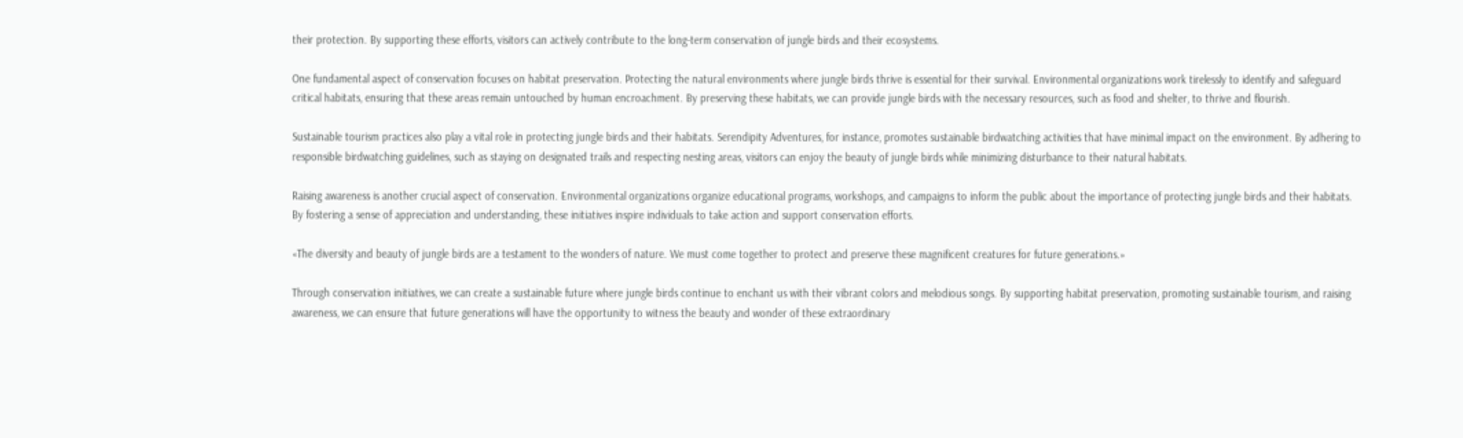their protection. By supporting these efforts, visitors can actively contribute to the long-term conservation of jungle birds and their ecosystems.

One fundamental aspect of conservation focuses on habitat preservation. Protecting the natural environments where jungle birds thrive is essential for their survival. Environmental organizations work tirelessly to identify and safeguard critical habitats, ensuring that these areas remain untouched by human encroachment. By preserving these habitats, we can provide jungle birds with the necessary resources, such as food and shelter, to thrive and flourish.

Sustainable tourism practices also play a vital role in protecting jungle birds and their habitats. Serendipity Adventures, for instance, promotes sustainable birdwatching activities that have minimal impact on the environment. By adhering to responsible birdwatching guidelines, such as staying on designated trails and respecting nesting areas, visitors can enjoy the beauty of jungle birds while minimizing disturbance to their natural habitats.

Raising awareness is another crucial aspect of conservation. Environmental organizations organize educational programs, workshops, and campaigns to inform the public about the importance of protecting jungle birds and their habitats. By fostering a sense of appreciation and understanding, these initiatives inspire individuals to take action and support conservation efforts.

«The diversity and beauty of jungle birds are a testament to the wonders of nature. We must come together to protect and preserve these magnificent creatures for future generations.»

Through conservation initiatives, we can create a sustainable future where jungle birds continue to enchant us with their vibrant colors and melodious songs. By supporting habitat preservation, promoting sustainable tourism, and raising awareness, we can ensure that future generations will have the opportunity to witness the beauty and wonder of these extraordinary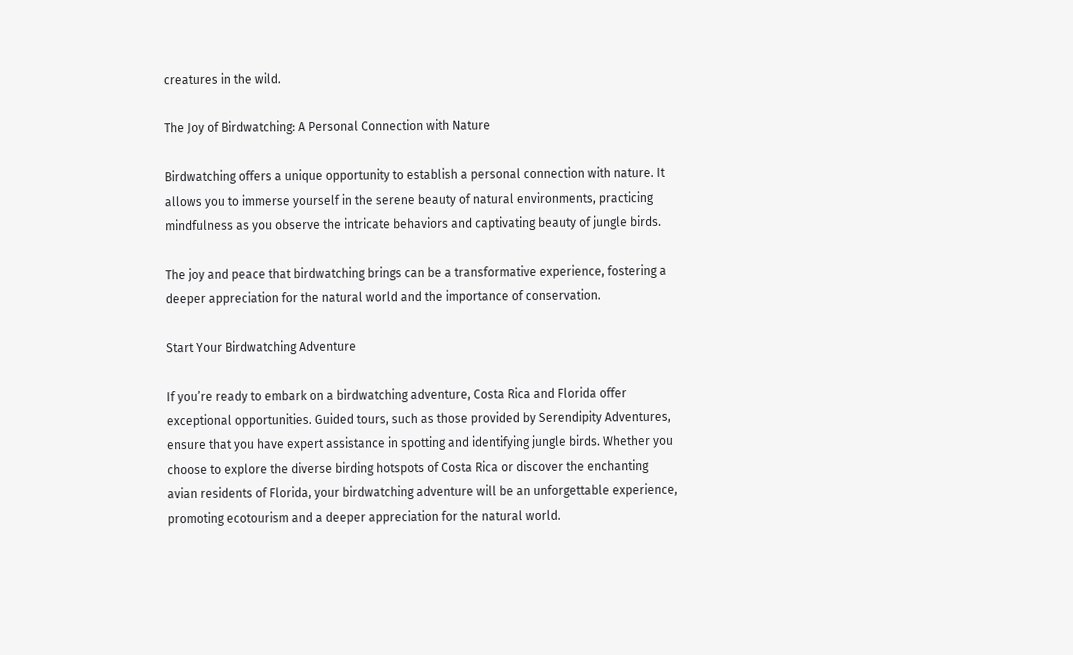creatures in the wild.

The Joy of Birdwatching: A Personal Connection with Nature

Birdwatching offers a unique opportunity to establish a personal connection with nature. It allows you to immerse yourself in the serene beauty of natural environments, practicing mindfulness as you observe the intricate behaviors and captivating beauty of jungle birds.

The joy and peace that birdwatching brings can be a transformative experience, fostering a deeper appreciation for the natural world and the importance of conservation.

Start Your Birdwatching Adventure

If you’re ready to embark on a birdwatching adventure, Costa Rica and Florida offer exceptional opportunities. Guided tours, such as those provided by Serendipity Adventures, ensure that you have expert assistance in spotting and identifying jungle birds. Whether you choose to explore the diverse birding hotspots of Costa Rica or discover the enchanting avian residents of Florida, your birdwatching adventure will be an unforgettable experience, promoting ecotourism and a deeper appreciation for the natural world.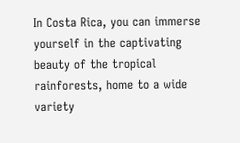In Costa Rica, you can immerse yourself in the captivating beauty of the tropical rainforests, home to a wide variety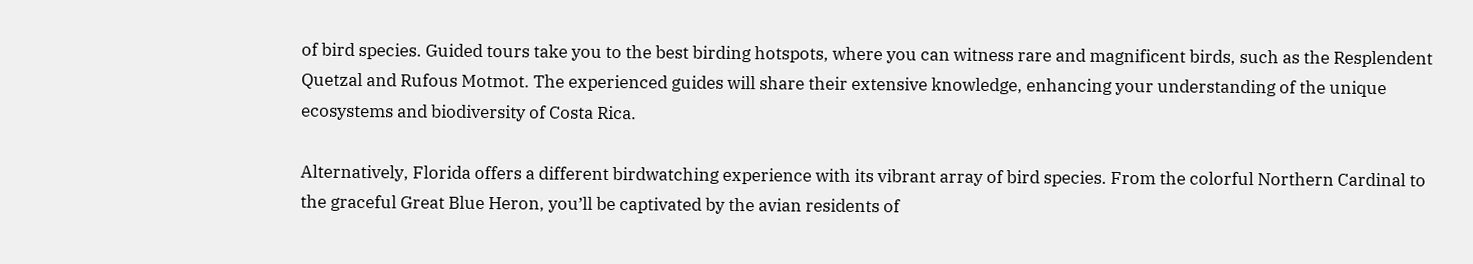of bird species. Guided tours take you to the best birding hotspots, where you can witness rare and magnificent birds, such as the Resplendent Quetzal and Rufous Motmot. The experienced guides will share their extensive knowledge, enhancing your understanding of the unique ecosystems and biodiversity of Costa Rica.

Alternatively, Florida offers a different birdwatching experience with its vibrant array of bird species. From the colorful Northern Cardinal to the graceful Great Blue Heron, you’ll be captivated by the avian residents of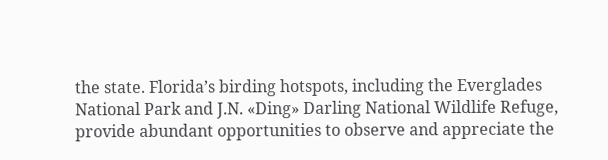the state. Florida’s birding hotspots, including the Everglades National Park and J.N. «Ding» Darling National Wildlife Refuge, provide abundant opportunities to observe and appreciate the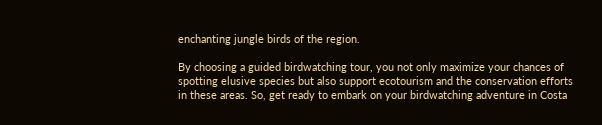enchanting jungle birds of the region.

By choosing a guided birdwatching tour, you not only maximize your chances of spotting elusive species but also support ecotourism and the conservation efforts in these areas. So, get ready to embark on your birdwatching adventure in Costa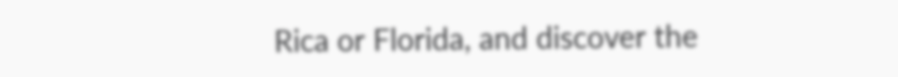Rica or Florida, and discover the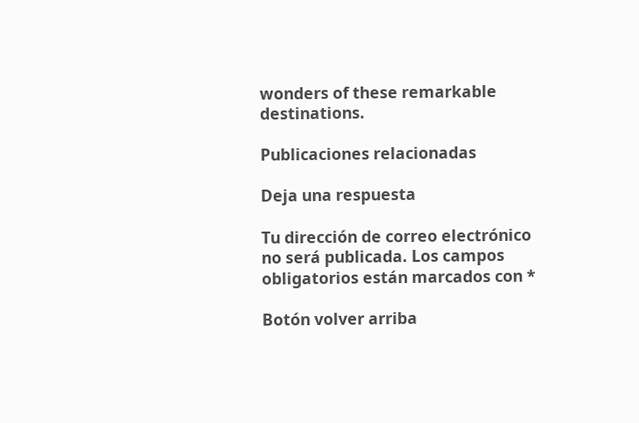wonders of these remarkable destinations.

Publicaciones relacionadas

Deja una respuesta

Tu dirección de correo electrónico no será publicada. Los campos obligatorios están marcados con *

Botón volver arriba